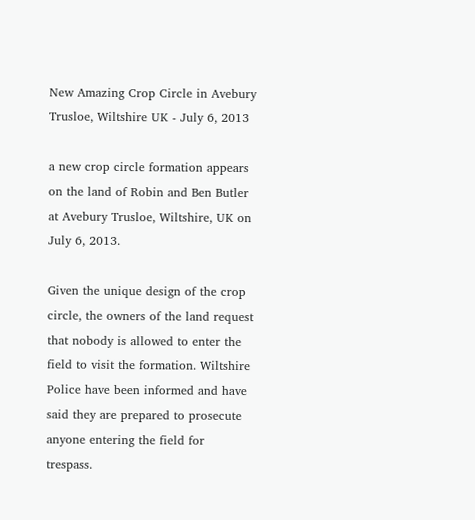New Amazing Crop Circle in Avebury Trusloe, Wiltshire UK - July 6, 2013

a new crop circle formation appears on the land of Robin and Ben Butler at Avebury Trusloe, Wiltshire, UK on July 6, 2013.

Given the unique design of the crop circle, the owners of the land request that nobody is allowed to enter the field to visit the formation. Wiltshire Police have been informed and have said they are prepared to prosecute anyone entering the field for trespass.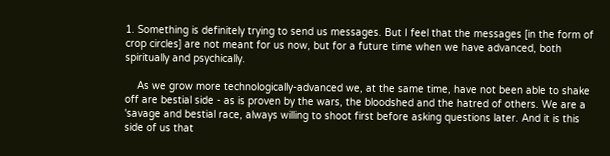1. Something is definitely trying to send us messages. But I feel that the messages [in the form of crop circles] are not meant for us now, but for a future time when we have advanced, both spiritually and psychically.

    As we grow more technologically-advanced we, at the same time, have not been able to shake off are bestial side - as is proven by the wars, the bloodshed and the hatred of others. We are a 'savage and bestial race, always willing to shoot first before asking questions later. And it is this side of us that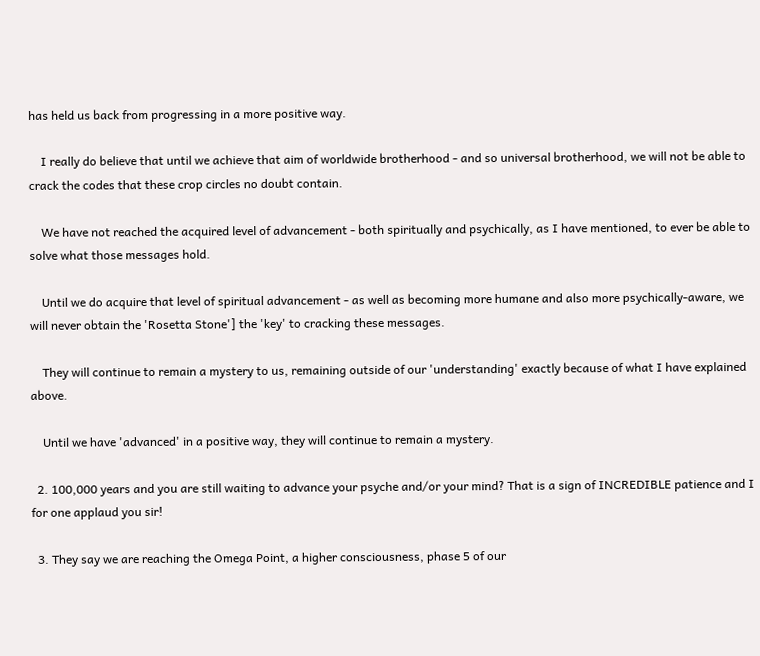has held us back from progressing in a more positive way.

    I really do believe that until we achieve that aim of worldwide brotherhood - and so universal brotherhood, we will not be able to crack the codes that these crop circles no doubt contain.

    We have not reached the acquired level of advancement - both spiritually and psychically, as I have mentioned, to ever be able to solve what those messages hold.

    Until we do acquire that level of spiritual advancement - as well as becoming more humane and also more psychically-aware, we will never obtain the 'Rosetta Stone'] the 'key' to cracking these messages.

    They will continue to remain a mystery to us, remaining outside of our 'understanding' exactly because of what I have explained above.

    Until we have 'advanced' in a positive way, they will continue to remain a mystery.

  2. 100,000 years and you are still waiting to advance your psyche and/or your mind? That is a sign of INCREDIBLE patience and I for one applaud you sir!

  3. They say we are reaching the Omega Point, a higher consciousness, phase 5 of our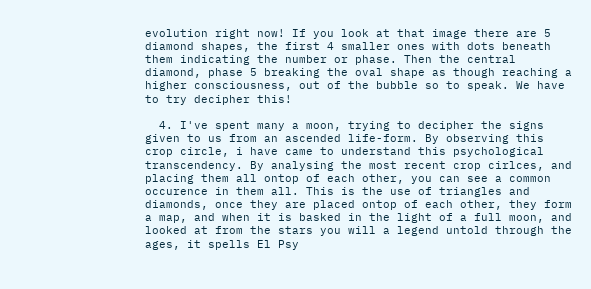evolution right now! If you look at that image there are 5 diamond shapes, the first 4 smaller ones with dots beneath them indicating the number or phase. Then the central diamond, phase 5 breaking the oval shape as though reaching a higher consciousness, out of the bubble so to speak. We have to try decipher this!

  4. I've spent many a moon, trying to decipher the signs given to us from an ascended life-form. By observing this crop circle, i have came to understand this psychological transcendency. By analysing the most recent crop cirlces, and placing them all ontop of each other, you can see a common occurence in them all. This is the use of triangles and diamonds, once they are placed ontop of each other, they form a map, and when it is basked in the light of a full moon, and looked at from the stars you will a legend untold through the ages, it spells El Psy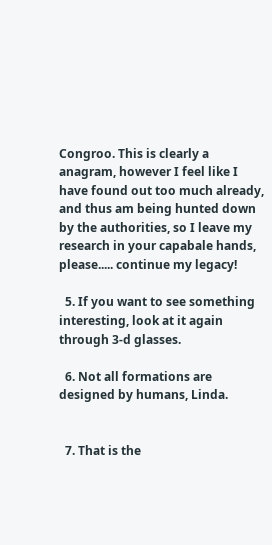Congroo. This is clearly a anagram, however I feel like I have found out too much already, and thus am being hunted down by the authorities, so I leave my research in your capabale hands, please..... continue my legacy!

  5. If you want to see something interesting, look at it again through 3-d glasses.

  6. Not all formations are designed by humans, Linda.


  7. That is the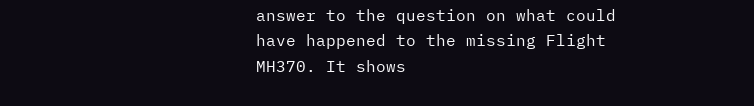answer to the question on what could have happened to the missing Flight MH370. It shows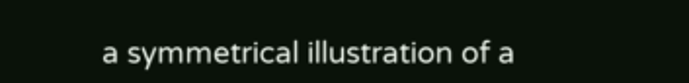a symmetrical illustration of a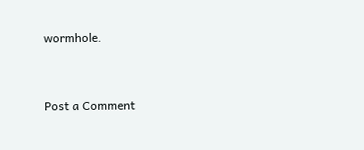wormhole.


Post a Comment